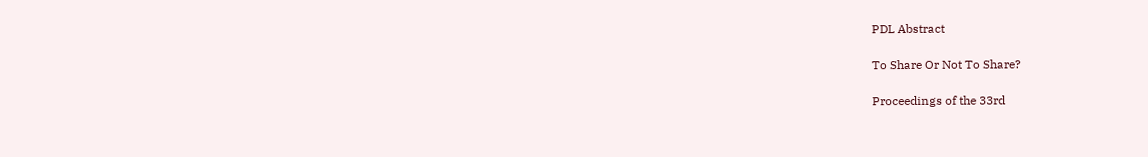PDL Abstract

To Share Or Not To Share?

Proceedings of the 33rd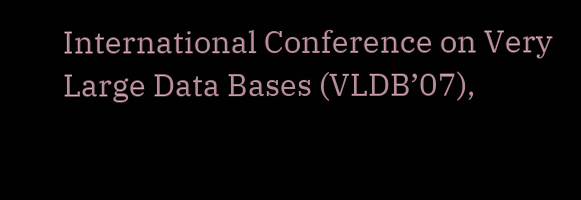International Conference on Very Large Data Bases (VLDB’07),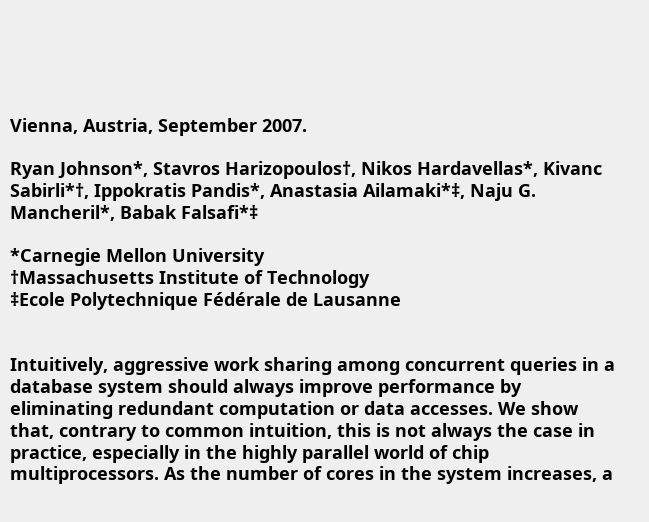Vienna, Austria, September 2007.

Ryan Johnson*, Stavros Harizopoulos†, Nikos Hardavellas*, Kivanc Sabirli*†, Ippokratis Pandis*, Anastasia Ailamaki*‡, Naju G. Mancheril*, Babak Falsafi*‡

*Carnegie Mellon University
†Massachusetts Institute of Technology
‡Ecole Polytechnique Fédérale de Lausanne


Intuitively, aggressive work sharing among concurrent queries in a database system should always improve performance by eliminating redundant computation or data accesses. We show that, contrary to common intuition, this is not always the case in practice, especially in the highly parallel world of chip multiprocessors. As the number of cores in the system increases, a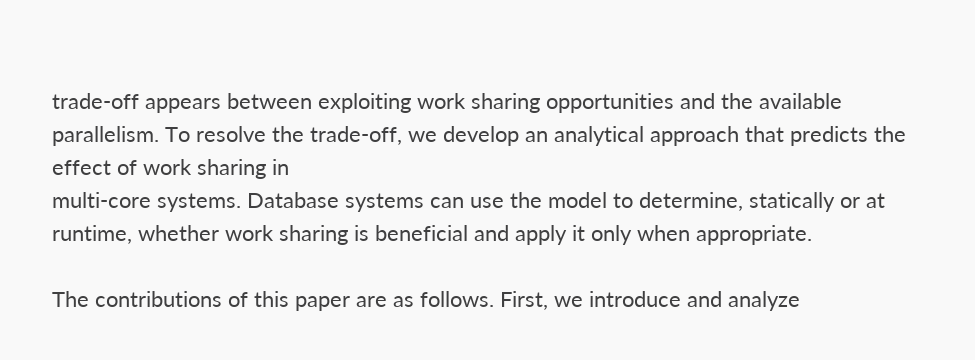trade-off appears between exploiting work sharing opportunities and the available parallelism. To resolve the trade-off, we develop an analytical approach that predicts the effect of work sharing in
multi-core systems. Database systems can use the model to determine, statically or at runtime, whether work sharing is beneficial and apply it only when appropriate.

The contributions of this paper are as follows. First, we introduce and analyze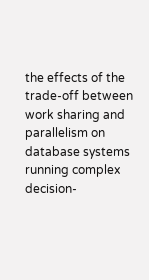the effects of the trade-off between work sharing and parallelism on database systems running complex decision-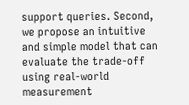support queries. Second, we propose an intuitive and simple model that can evaluate the trade-off using real-world measurement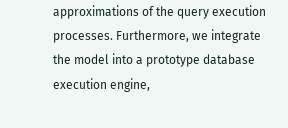approximations of the query execution processes. Furthermore, we integrate the model into a prototype database execution engine,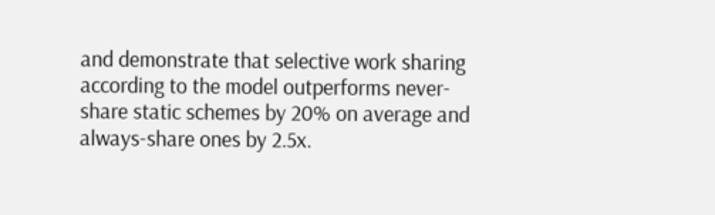and demonstrate that selective work sharing according to the model outperforms never-share static schemes by 20% on average and always-share ones by 2.5x.